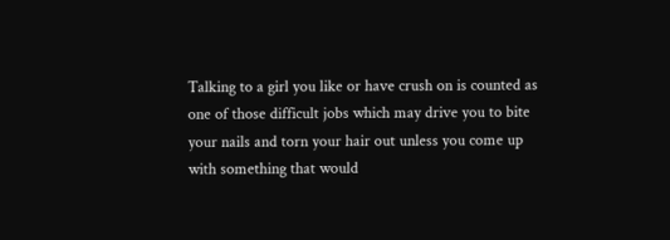Talking to a girl you like or have crush on is counted as one of those difficult jobs which may drive you to bite your nails and torn your hair out unless you come up with something that would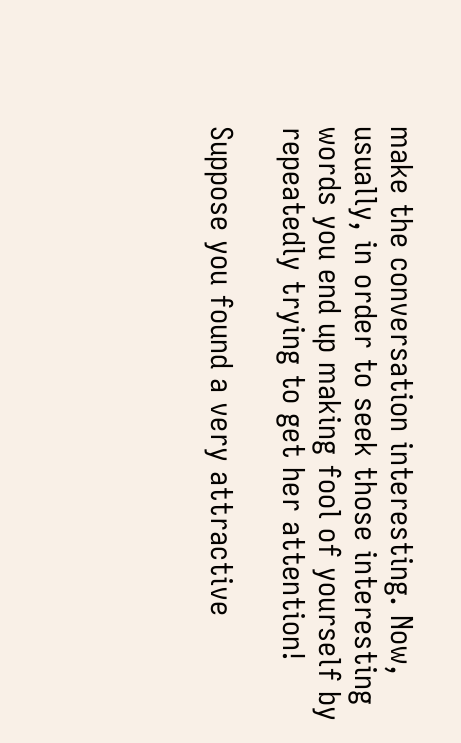make the conversation interesting. Now, usually, in order to seek those interesting words you end up making fool of yourself by repeatedly trying to get her attention!

Suppose you found a very attractive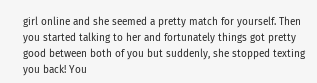girl online and she seemed a pretty match for yourself. Then you started talking to her and fortunately things got pretty good between both of you but suddenly, she stopped texting you back! You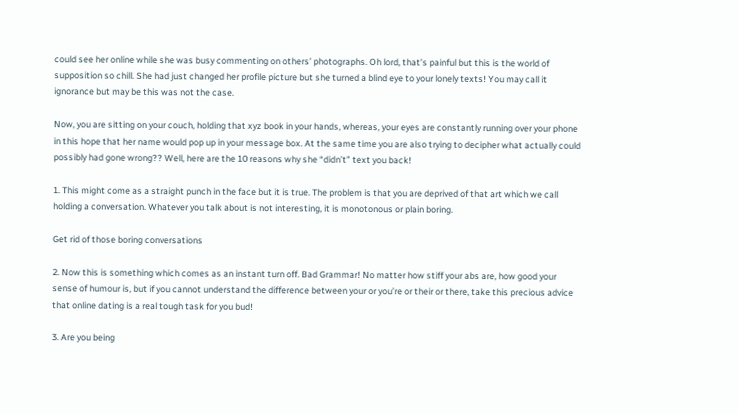could see her online while she was busy commenting on others’ photographs. Oh lord, that’s painful but this is the world of supposition so chill. She had just changed her profile picture but she turned a blind eye to your lonely texts! You may call it ignorance but may be this was not the case.

Now, you are sitting on your couch, holding that xyz book in your hands, whereas, your eyes are constantly running over your phone in this hope that her name would pop up in your message box. At the same time you are also trying to decipher what actually could possibly had gone wrong?? Well, here are the 10 reasons why she “didn’t” text you back!

1. This might come as a straight punch in the face but it is true. The problem is that you are deprived of that art which we call holding a conversation. Whatever you talk about is not interesting, it is monotonous or plain boring.

Get rid of those boring conversations

2. Now this is something which comes as an instant turn off. Bad Grammar! No matter how stiff your abs are, how good your sense of humour is, but if you cannot understand the difference between your or you’re or their or there, take this precious advice that online dating is a real tough task for you bud!

3. Are you being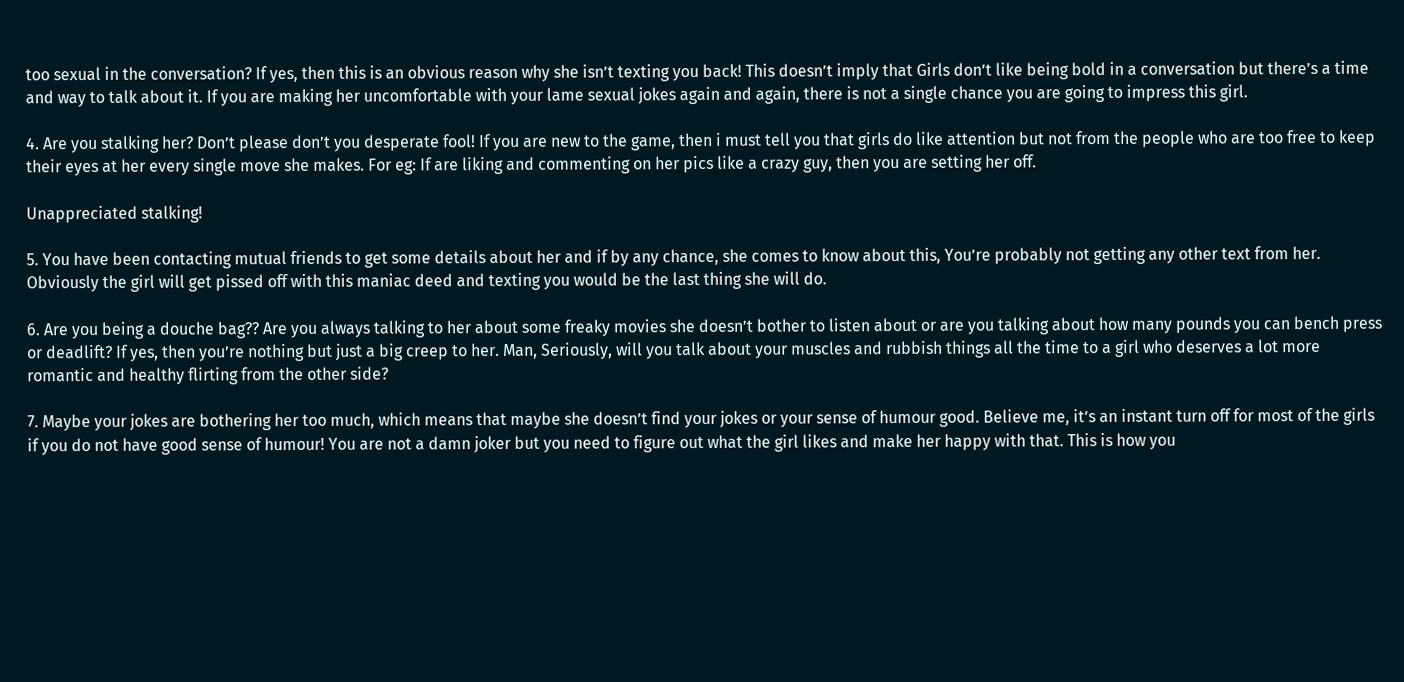too sexual in the conversation? If yes, then this is an obvious reason why she isn’t texting you back! This doesn’t imply that Girls don’t like being bold in a conversation but there’s a time and way to talk about it. If you are making her uncomfortable with your lame sexual jokes again and again, there is not a single chance you are going to impress this girl.

4. Are you stalking her? Don’t please don’t you desperate fool! If you are new to the game, then i must tell you that girls do like attention but not from the people who are too free to keep their eyes at her every single move she makes. For eg: If are liking and commenting on her pics like a crazy guy, then you are setting her off.

Unappreciated stalking!

5. You have been contacting mutual friends to get some details about her and if by any chance, she comes to know about this, You’re probably not getting any other text from her. Obviously the girl will get pissed off with this maniac deed and texting you would be the last thing she will do.

6. Are you being a douche bag?? Are you always talking to her about some freaky movies she doesn’t bother to listen about or are you talking about how many pounds you can bench press or deadlift? If yes, then you’re nothing but just a big creep to her. Man, Seriously, will you talk about your muscles and rubbish things all the time to a girl who deserves a lot more romantic and healthy flirting from the other side?

7. Maybe your jokes are bothering her too much, which means that maybe she doesn’t find your jokes or your sense of humour good. Believe me, it’s an instant turn off for most of the girls if you do not have good sense of humour! You are not a damn joker but you need to figure out what the girl likes and make her happy with that. This is how you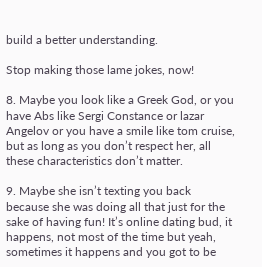build a better understanding.

Stop making those lame jokes, now!

8. Maybe you look like a Greek God, or you have Abs like Sergi Constance or lazar Angelov or you have a smile like tom cruise, but as long as you don’t respect her, all these characteristics don’t matter.

9. Maybe she isn’t texting you back because she was doing all that just for the sake of having fun! It’s online dating bud, it happens, not most of the time but yeah, sometimes it happens and you got to be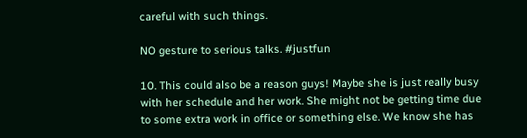careful with such things.

NO gesture to serious talks. #justfun

10. This could also be a reason guys! Maybe she is just really busy with her schedule and her work. She might not be getting time due to some extra work in office or something else. We know she has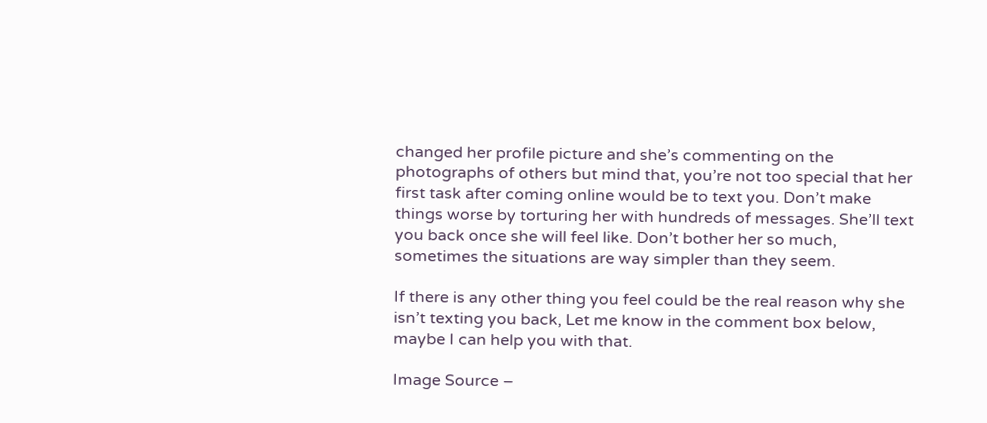changed her profile picture and she’s commenting on the photographs of others but mind that, you’re not too special that her first task after coming online would be to text you. Don’t make things worse by torturing her with hundreds of messages. She’ll text you back once she will feel like. Don’t bother her so much, sometimes the situations are way simpler than they seem.

If there is any other thing you feel could be the real reason why she isn’t texting you back, Let me know in the comment box below, maybe I can help you with that.

Image Source –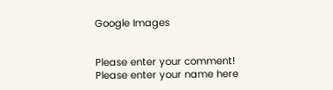Google Images


Please enter your comment!
Please enter your name here